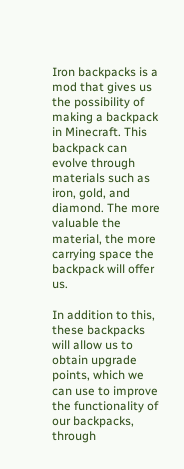Iron backpacks is a mod that gives us the possibility of making a backpack in Minecraft. This backpack can evolve through materials such as iron, gold, and diamond. The more valuable the material, the more carrying space the backpack will offer us.

In addition to this, these backpacks will allow us to obtain upgrade points, which we can use to improve the functionality of our backpacks, through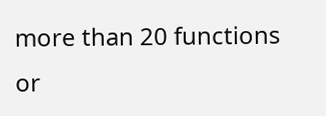more than 20 functions or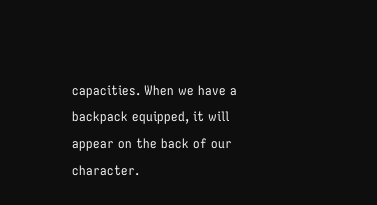capacities. When we have a backpack equipped, it will appear on the back of our character.